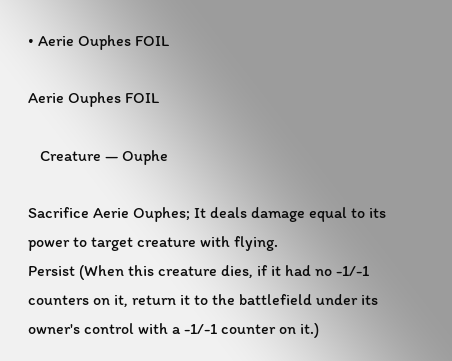• Aerie Ouphes FOIL

Aerie Ouphes FOIL

   Creature — Ouphe

Sacrifice Aerie Ouphes; It deals damage equal to its power to target creature with flying.
Persist (When this creature dies, if it had no -1/-1 counters on it, return it to the battlefield under its owner's control with a -1/-1 counter on it.)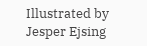Illustrated by Jesper Ejsing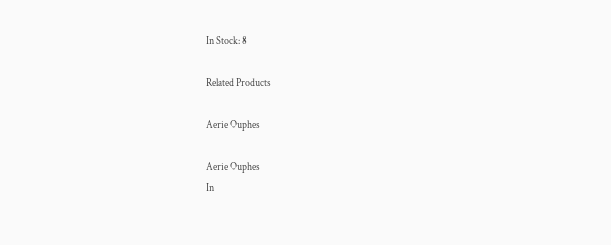In Stock: 8

Related Products

Aerie Ouphes

Aerie Ouphes
In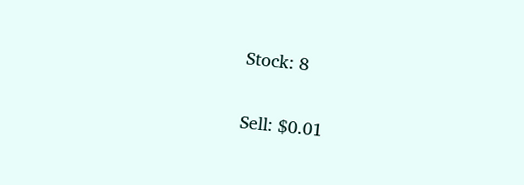Stock: 8

Sell: $0.01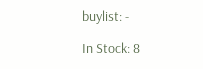buylist: -

In Stock: 8